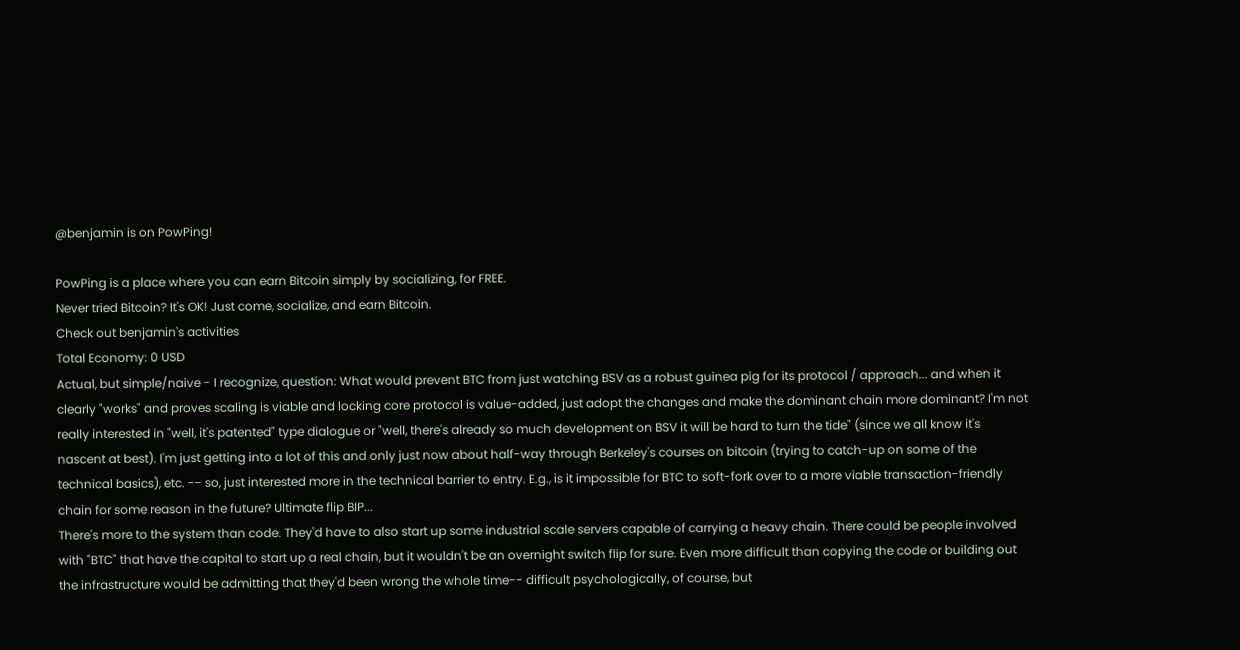@benjamin is on PowPing!

PowPing is a place where you can earn Bitcoin simply by socializing, for FREE.
Never tried Bitcoin? It's OK! Just come, socialize, and earn Bitcoin.
Check out benjamin's activities
Total Economy: 0 USD
Actual, but simple/naive - I recognize, question: What would prevent BTC from just watching BSV as a robust guinea pig for its protocol / approach... and when it clearly "works" and proves scaling is viable and locking core protocol is value-added, just adopt the changes and make the dominant chain more dominant? I'm not really interested in "well, it's patented" type dialogue or "well, there's already so much development on BSV it will be hard to turn the tide" (since we all know it's nascent at best). I'm just getting into a lot of this and only just now about half-way through Berkeley's courses on bitcoin (trying to catch-up on some of the technical basics), etc. -- so, just interested more in the technical barrier to entry. E.g., is it impossible for BTC to soft-fork over to a more viable transaction-friendly chain for some reason in the future? Ultimate flip BIP...
There's more to the system than code. They'd have to also start up some industrial scale servers capable of carrying a heavy chain. There could be people involved with "BTC" that have the capital to start up a real chain, but it wouldn't be an overnight switch flip for sure. Even more difficult than copying the code or building out the infrastructure would be admitting that they'd been wrong the whole time-- difficult psychologically, of course, but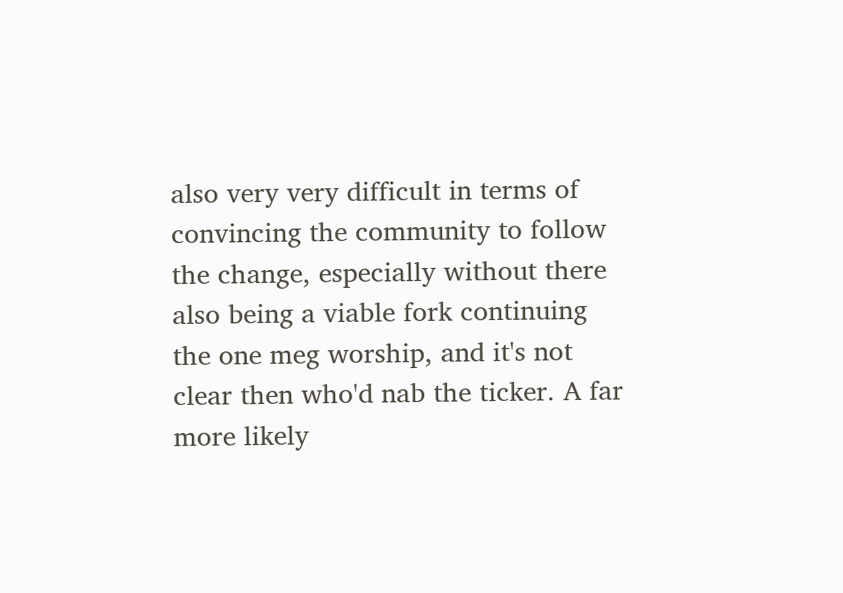also very very difficult in terms of convincing the community to follow the change, especially without there also being a viable fork continuing the one meg worship, and it's not clear then who'd nab the ticker. A far more likely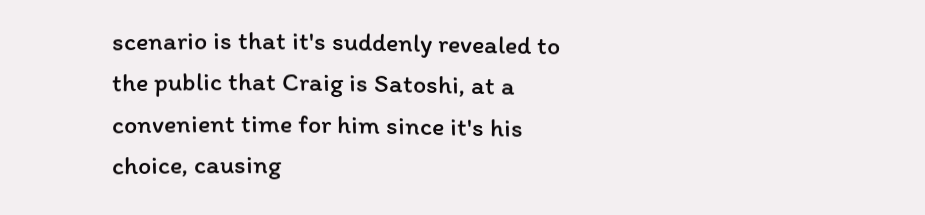scenario is that it's suddenly revealed to the public that Craig is Satoshi, at a convenient time for him since it's his choice, causing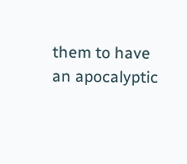them to have an apocalyptic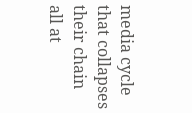media cycle that collapses their chain all at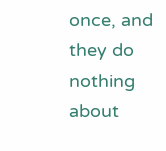once, and they do nothing about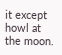it except howl at the moon.